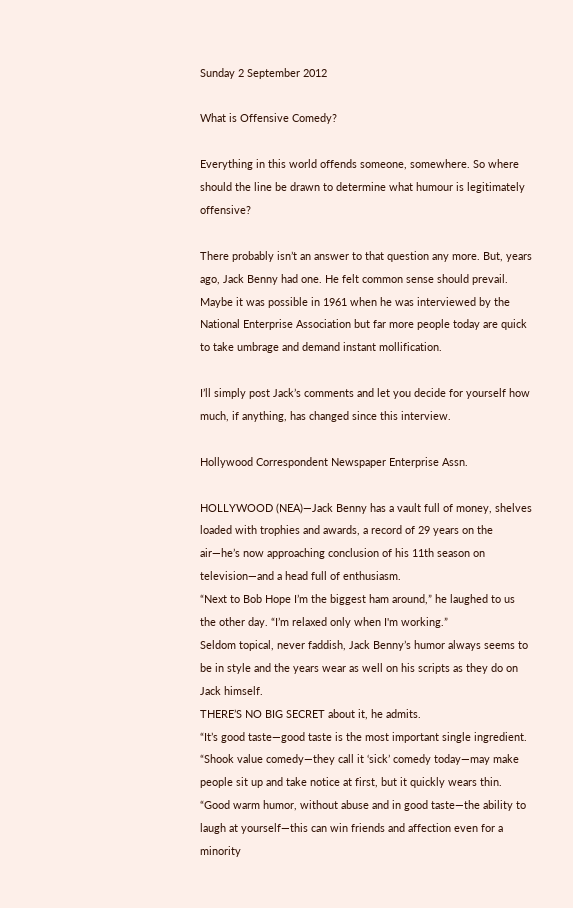Sunday 2 September 2012

What is Offensive Comedy?

Everything in this world offends someone, somewhere. So where should the line be drawn to determine what humour is legitimately offensive?

There probably isn’t an answer to that question any more. But, years ago, Jack Benny had one. He felt common sense should prevail. Maybe it was possible in 1961 when he was interviewed by the National Enterprise Association but far more people today are quick to take umbrage and demand instant mollification.

I’ll simply post Jack’s comments and let you decide for yourself how much, if anything, has changed since this interview.

Hollywood Correspondent Newspaper Enterprise Assn.

HOLLYWOOD (NEA)—Jack Benny has a vault full of money, shelves loaded with trophies and awards, a record of 29 years on the air—he’s now approaching conclusion of his 11th season on television—and a head full of enthusiasm.
“Next to Bob Hope I’m the biggest ham around,” he laughed to us the other day. “I’m relaxed only when I'm working.”
Seldom topical, never faddish, Jack Benny’s humor always seems to be in style and the years wear as well on his scripts as they do on Jack himself.
THERE’S NO BIG SECRET about it, he admits.
“It’s good taste—good taste is the most important single ingredient.
“Shook value comedy—they call it ‘sick’ comedy today—may make people sit up and take notice at first, but it quickly wears thin.
“Good warm humor, without abuse and in good taste—the ability to laugh at yourself—this can win friends and affection even for a minority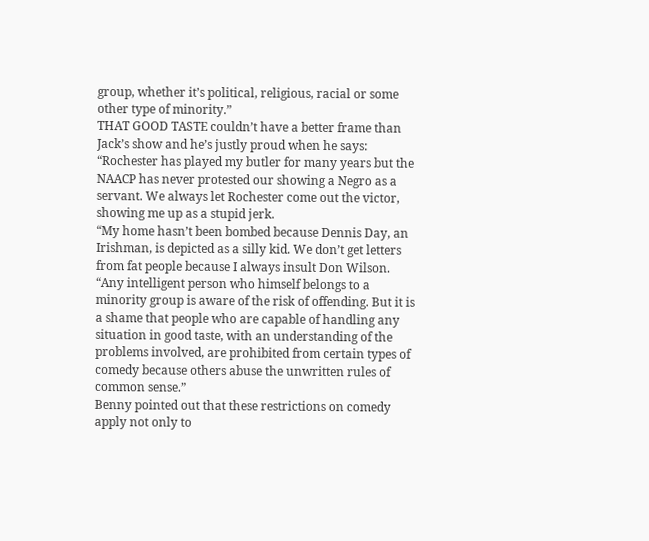group, whether it’s political, religious, racial or some other type of minority.”
THAT GOOD TASTE couldn’t have a better frame than Jack’s show and he’s justly proud when he says:
“Rochester has played my butler for many years but the NAACP has never protested our showing a Negro as a servant. We always let Rochester come out the victor, showing me up as a stupid jerk.
“My home hasn’t been bombed because Dennis Day, an Irishman, is depicted as a silly kid. We don’t get letters from fat people because I always insult Don Wilson.
“Any intelligent person who himself belongs to a minority group is aware of the risk of offending. But it is a shame that people who are capable of handling any situation in good taste, with an understanding of the problems involved, are prohibited from certain types of comedy because others abuse the unwritten rules of common sense.”
Benny pointed out that these restrictions on comedy apply not only to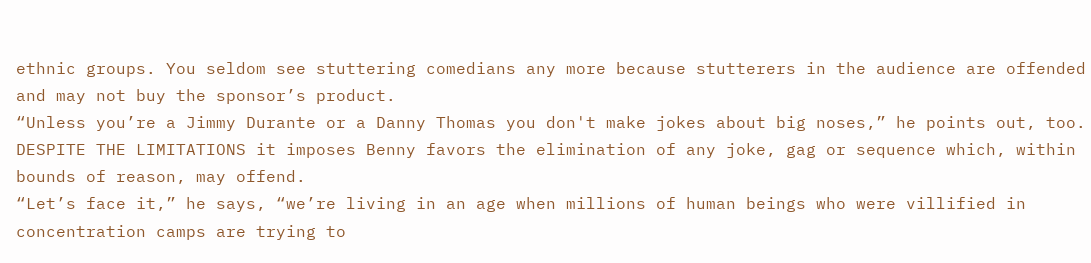ethnic groups. You seldom see stuttering comedians any more because stutterers in the audience are offended and may not buy the sponsor’s product.
“Unless you’re a Jimmy Durante or a Danny Thomas you don't make jokes about big noses,” he points out, too.
DESPITE THE LIMITATIONS it imposes Benny favors the elimination of any joke, gag or sequence which, within bounds of reason, may offend.
“Let’s face it,” he says, “we’re living in an age when millions of human beings who were villified in concentration camps are trying to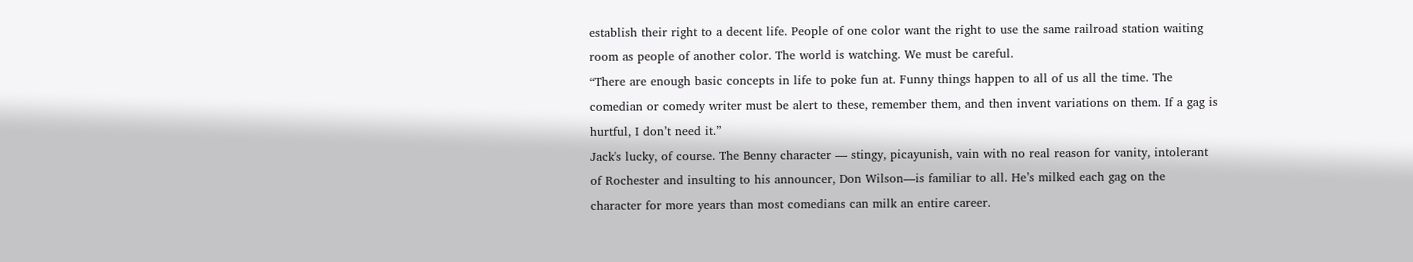establish their right to a decent life. People of one color want the right to use the same railroad station waiting room as people of another color. The world is watching. We must be careful.
“There are enough basic concepts in life to poke fun at. Funny things happen to all of us all the time. The comedian or comedy writer must be alert to these, remember them, and then invent variations on them. If a gag is hurtful, I don’t need it.”
Jack's lucky, of course. The Benny character — stingy, picayunish, vain with no real reason for vanity, intolerant of Rochester and insulting to his announcer, Don Wilson—is familiar to all. He’s milked each gag on the character for more years than most comedians can milk an entire career.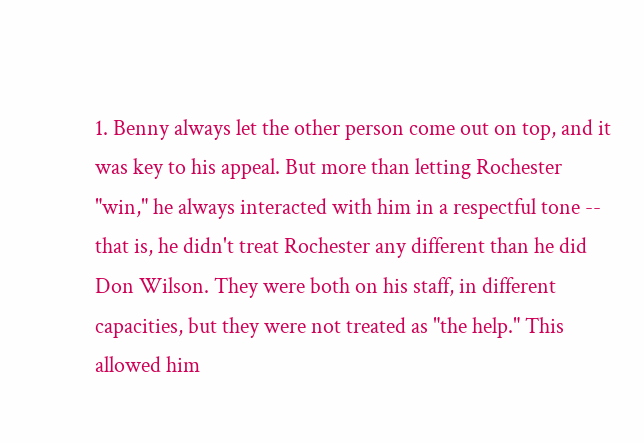1. Benny always let the other person come out on top, and it was key to his appeal. But more than letting Rochester "win," he always interacted with him in a respectful tone -- that is, he didn't treat Rochester any different than he did Don Wilson. They were both on his staff, in different capacities, but they were not treated as "the help." This allowed him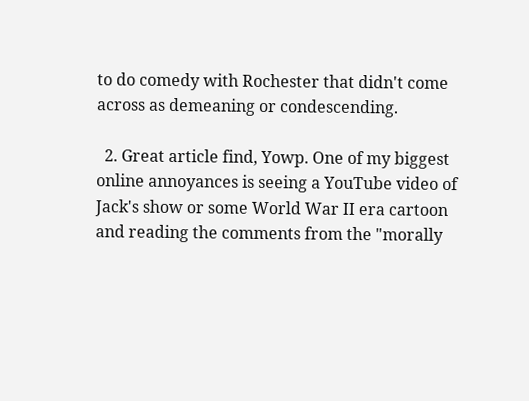to do comedy with Rochester that didn't come across as demeaning or condescending.

  2. Great article find, Yowp. One of my biggest online annoyances is seeing a YouTube video of Jack's show or some World War II era cartoon and reading the comments from the "morally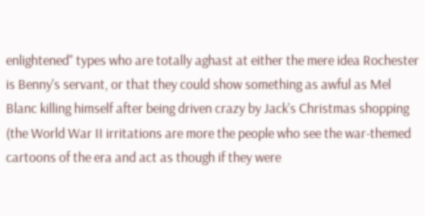enlightened" types who are totally aghast at either the mere idea Rochester is Benny's servant, or that they could show something as awful as Mel Blanc killing himself after being driven crazy by Jack's Christmas shopping (the World War II irritations are more the people who see the war-themed cartoons of the era and act as though if they were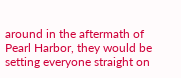around in the aftermath of Pearl Harbor, they would be setting everyone straight on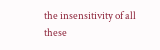the insensitivity of all these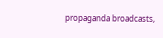propaganda broadcasts,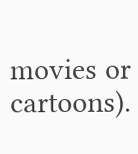movies or cartoons).